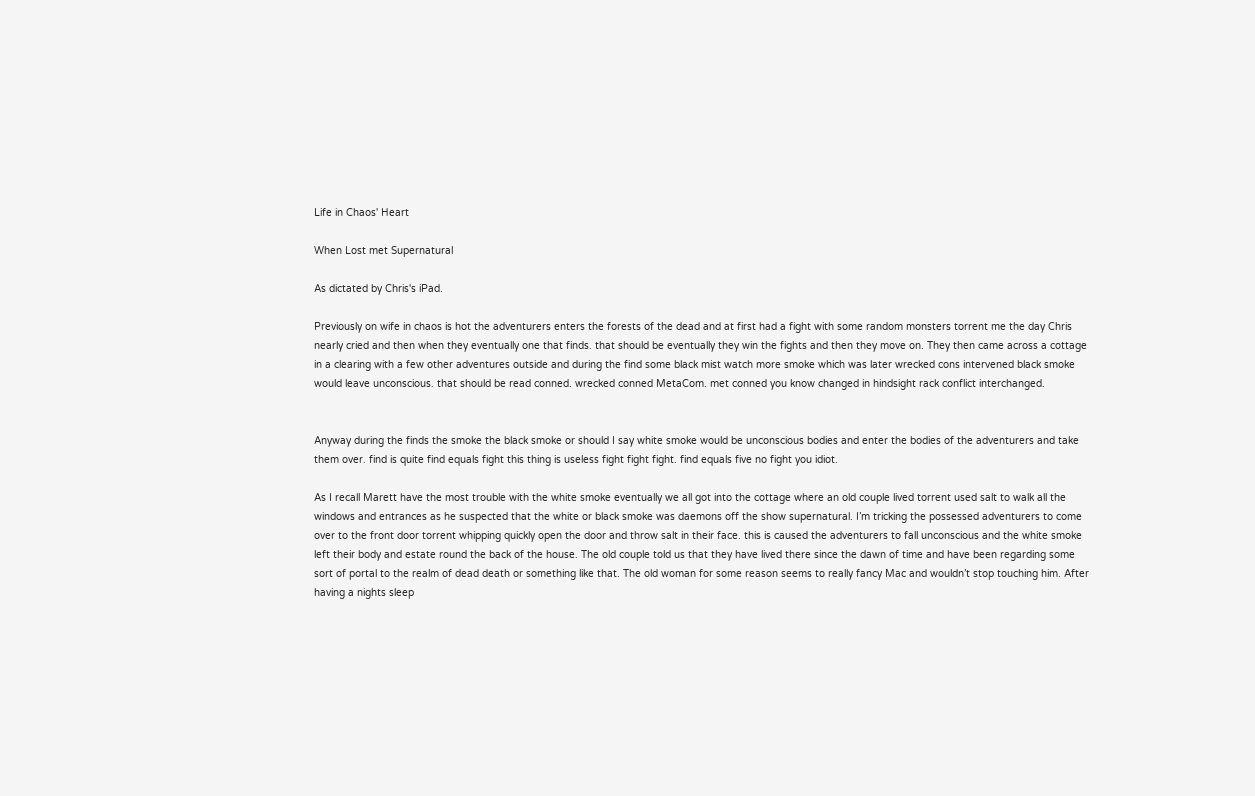Life in Chaos' Heart

When Lost met Supernatural

As dictated by Chris's iPad.

Previously on wife in chaos is hot the adventurers enters the forests of the dead and at first had a fight with some random monsters torrent me the day Chris nearly cried and then when they eventually one that finds. that should be eventually they win the fights and then they move on. They then came across a cottage in a clearing with a few other adventures outside and during the find some black mist watch more smoke which was later wrecked cons intervened black smoke would leave unconscious. that should be read conned. wrecked conned MetaCom. met conned you know changed in hindsight rack conflict interchanged.


Anyway during the finds the smoke the black smoke or should I say white smoke would be unconscious bodies and enter the bodies of the adventurers and take them over. find is quite find equals fight this thing is useless fight fight fight. find equals five no fight you idiot.

As I recall Marett have the most trouble with the white smoke eventually we all got into the cottage where an old couple lived torrent used salt to walk all the windows and entrances as he suspected that the white or black smoke was daemons off the show supernatural. I’m tricking the possessed adventurers to come over to the front door torrent whipping quickly open the door and throw salt in their face. this is caused the adventurers to fall unconscious and the white smoke left their body and estate round the back of the house. The old couple told us that they have lived there since the dawn of time and have been regarding some sort of portal to the realm of dead death or something like that. The old woman for some reason seems to really fancy Mac and wouldn’t stop touching him. After having a nights sleep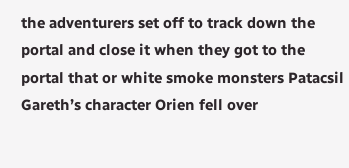the adventurers set off to track down the portal and close it when they got to the portal that or white smoke monsters Patacsil Gareth’s character Orien fell over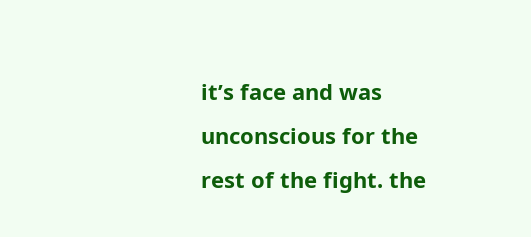it’s face and was unconscious for the rest of the fight. the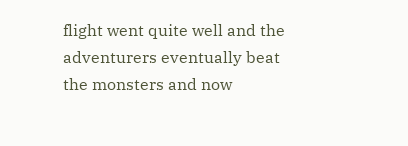flight went quite well and the adventurers eventually beat the monsters and now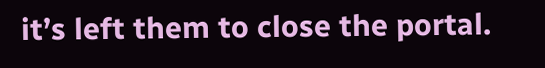it’s left them to close the portal.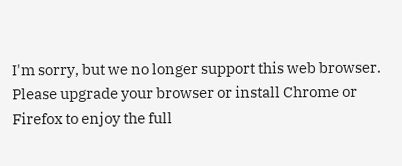I'm sorry, but we no longer support this web browser. Please upgrade your browser or install Chrome or Firefox to enjoy the full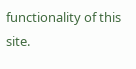functionality of this site.